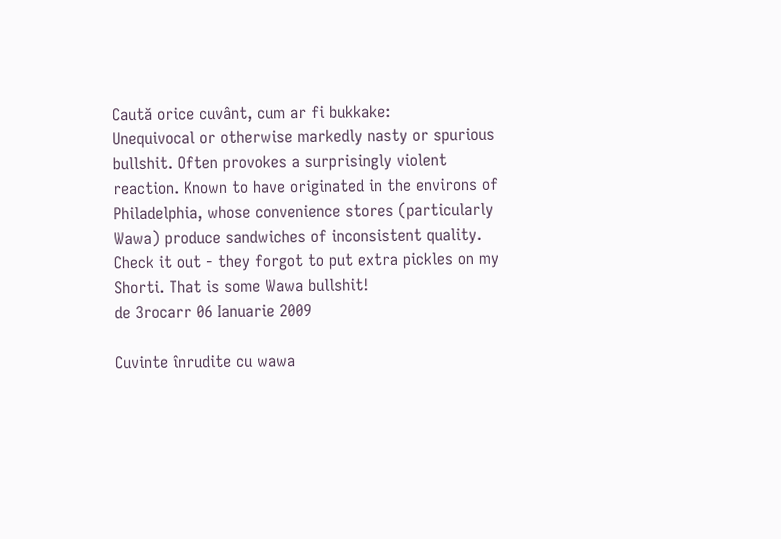Caută orice cuvânt, cum ar fi bukkake:
Unequivocal or otherwise markedly nasty or spurious bullshit. Often provokes a surprisingly violent reaction. Known to have originated in the environs of Philadelphia, whose convenience stores (particularly Wawa) produce sandwiches of inconsistent quality.
Check it out - they forgot to put extra pickles on my Shorti. That is some Wawa bullshit!
de 3rocarr 06 Ianuarie 2009

Cuvinte înrudite cu wawa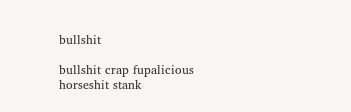bullshit

bullshit crap fupalicious horseshit stank